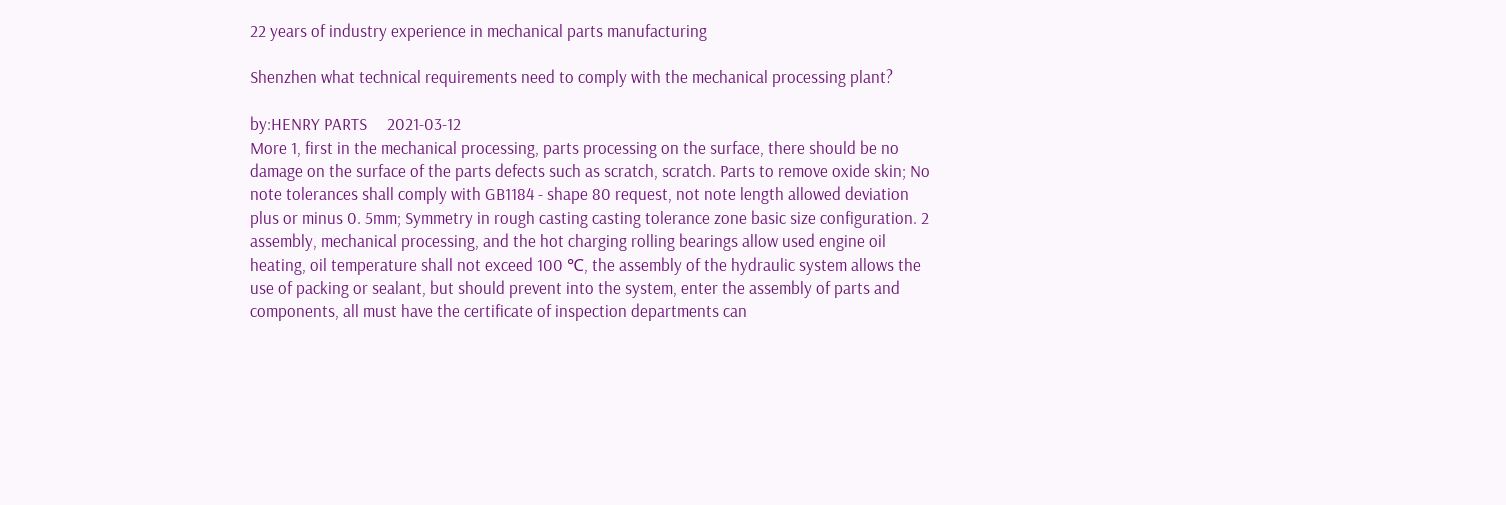22 years of industry experience in mechanical parts manufacturing

Shenzhen what technical requirements need to comply with the mechanical processing plant?

by:HENRY PARTS     2021-03-12
More 1, first in the mechanical processing, parts processing on the surface, there should be no damage on the surface of the parts defects such as scratch, scratch. Parts to remove oxide skin; No note tolerances shall comply with GB1184 - shape 80 request, not note length allowed deviation plus or minus 0. 5mm; Symmetry in rough casting casting tolerance zone basic size configuration. 2 assembly, mechanical processing, and the hot charging rolling bearings allow used engine oil heating, oil temperature shall not exceed 100 ℃, the assembly of the hydraulic system allows the use of packing or sealant, but should prevent into the system, enter the assembly of parts and components, all must have the certificate of inspection departments can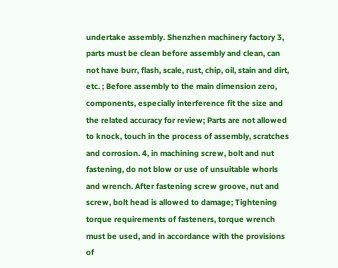undertake assembly. Shenzhen machinery factory 3, parts must be clean before assembly and clean, can not have burr, flash, scale, rust, chip, oil, stain and dirt, etc. ; Before assembly to the main dimension zero, components, especially interference fit the size and the related accuracy for review; Parts are not allowed to knock, touch in the process of assembly, scratches and corrosion. 4, in machining screw, bolt and nut fastening, do not blow or use of unsuitable whorls and wrench. After fastening screw groove, nut and screw, bolt head is allowed to damage; Tightening torque requirements of fasteners, torque wrench must be used, and in accordance with the provisions of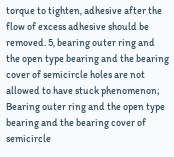torque to tighten, adhesive after the flow of excess adhesive should be removed. 5, bearing outer ring and the open type bearing and the bearing cover of semicircle holes are not allowed to have stuck phenomenon; Bearing outer ring and the open type bearing and the bearing cover of semicircle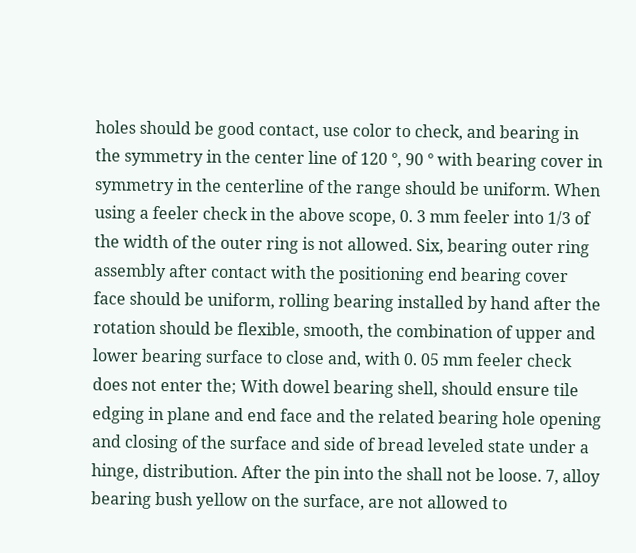holes should be good contact, use color to check, and bearing in the symmetry in the center line of 120 °, 90 ° with bearing cover in symmetry in the centerline of the range should be uniform. When using a feeler check in the above scope, 0. 3 mm feeler into 1/3 of the width of the outer ring is not allowed. Six, bearing outer ring assembly after contact with the positioning end bearing cover face should be uniform, rolling bearing installed by hand after the rotation should be flexible, smooth, the combination of upper and lower bearing surface to close and, with 0. 05 mm feeler check does not enter the; With dowel bearing shell, should ensure tile edging in plane and end face and the related bearing hole opening and closing of the surface and side of bread leveled state under a hinge, distribution. After the pin into the shall not be loose. 7, alloy bearing bush yellow on the surface, are not allowed to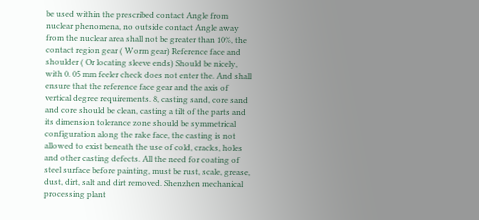be used within the prescribed contact Angle from nuclear phenomena, no outside contact Angle away from the nuclear area shall not be greater than 10%, the contact region gear ( Worm gear) Reference face and shoulder ( Or locating sleeve ends) Should be nicely, with 0. 05 mm feeler check does not enter the. And shall ensure that the reference face gear and the axis of vertical degree requirements. 8, casting sand, core sand and core should be clean, casting a tilt of the parts and its dimension tolerance zone should be symmetrical configuration along the rake face, the casting is not allowed to exist beneath the use of cold, cracks, holes and other casting defects. All the need for coating of steel surface before painting, must be rust, scale, grease, dust, dirt, salt and dirt removed. Shenzhen mechanical processing plant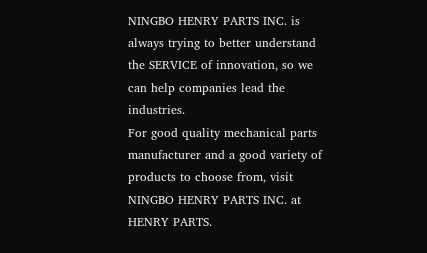NINGBO HENRY PARTS INC. is always trying to better understand the SERVICE of innovation, so we can help companies lead the industries.
For good quality mechanical parts manufacturer and a good variety of products to choose from, visit NINGBO HENRY PARTS INC. at HENRY PARTS.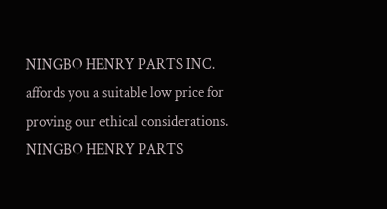NINGBO HENRY PARTS INC. affords you a suitable low price for proving our ethical considerations.
NINGBO HENRY PARTS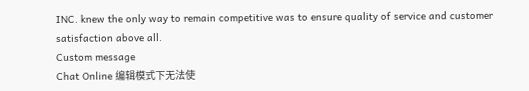INC. knew the only way to remain competitive was to ensure quality of service and customer satisfaction above all.
Custom message
Chat Online 编辑模式下无法使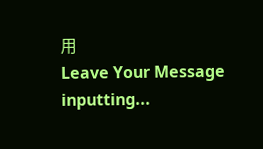用
Leave Your Message inputting...